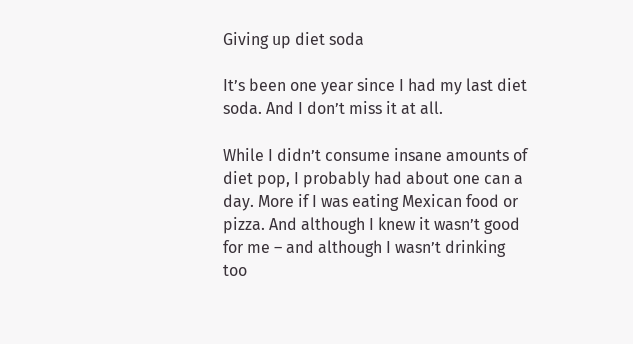Giving up diet soda

It’s been one year since I had my last diet soda. And I don’t miss it at all.

While I didn’t consume insane amounts of diet pop, I probably had about one can a day. More if I was eating Mexican food or pizza. And although I knew it wasn’t good for me – and although I wasn’t drinking too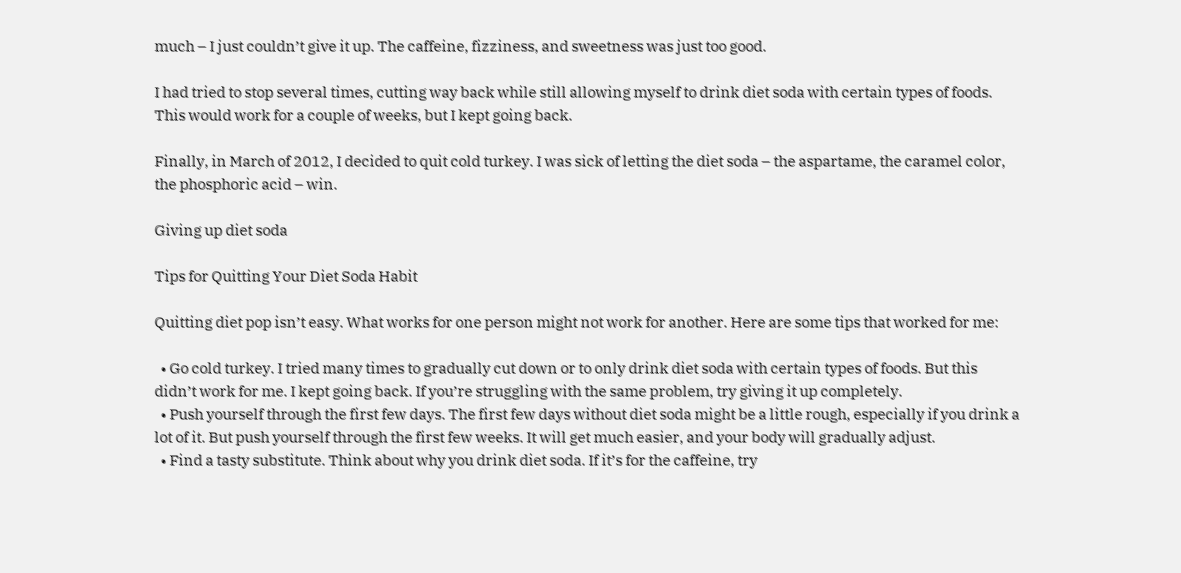much – I just couldn’t give it up. The caffeine, fizziness, and sweetness was just too good.

I had tried to stop several times, cutting way back while still allowing myself to drink diet soda with certain types of foods. This would work for a couple of weeks, but I kept going back.

Finally, in March of 2012, I decided to quit cold turkey. I was sick of letting the diet soda – the aspartame, the caramel color, the phosphoric acid – win.

Giving up diet soda

Tips for Quitting Your Diet Soda Habit

Quitting diet pop isn’t easy. What works for one person might not work for another. Here are some tips that worked for me:

  • Go cold turkey. I tried many times to gradually cut down or to only drink diet soda with certain types of foods. But this didn’t work for me. I kept going back. If you’re struggling with the same problem, try giving it up completely.
  • Push yourself through the first few days. The first few days without diet soda might be a little rough, especially if you drink a lot of it. But push yourself through the first few weeks. It will get much easier, and your body will gradually adjust.
  • Find a tasty substitute. Think about why you drink diet soda. If it’s for the caffeine, try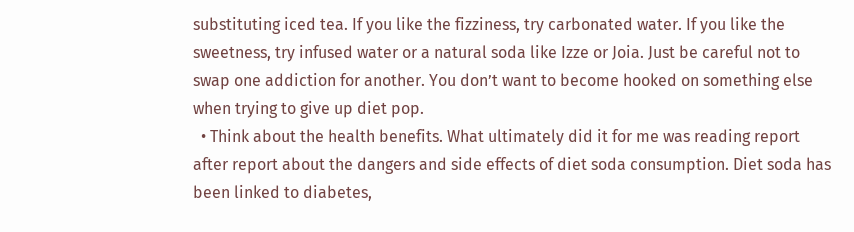substituting iced tea. If you like the fizziness, try carbonated water. If you like the sweetness, try infused water or a natural soda like Izze or Joia. Just be careful not to swap one addiction for another. You don’t want to become hooked on something else when trying to give up diet pop.
  • Think about the health benefits. What ultimately did it for me was reading report after report about the dangers and side effects of diet soda consumption. Diet soda has been linked to diabetes,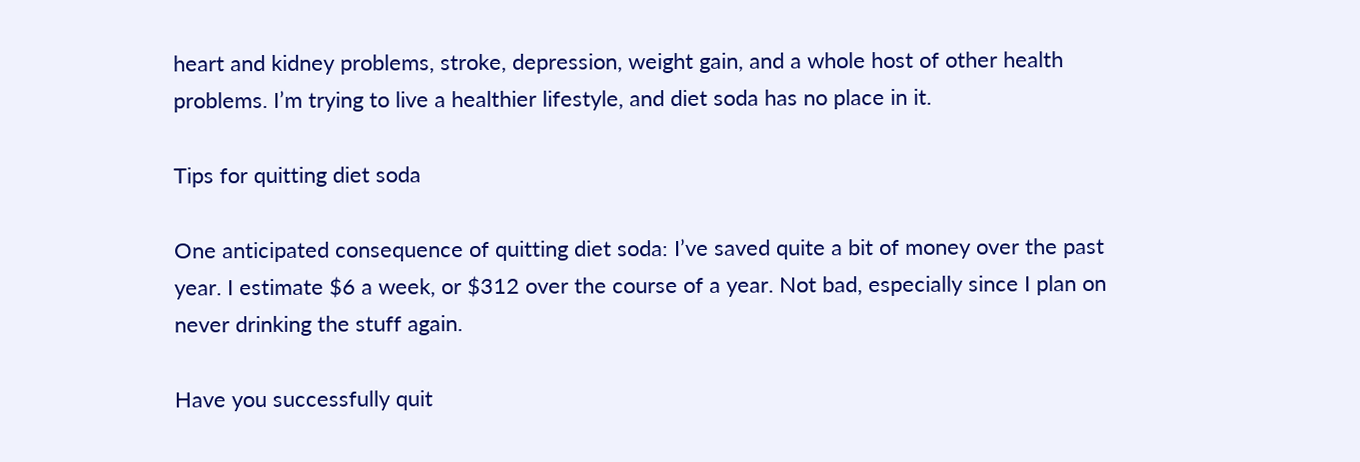heart and kidney problems, stroke, depression, weight gain, and a whole host of other health problems. I’m trying to live a healthier lifestyle, and diet soda has no place in it.

Tips for quitting diet soda

One anticipated consequence of quitting diet soda: I’ve saved quite a bit of money over the past year. I estimate $6 a week, or $312 over the course of a year. Not bad, especially since I plan on never drinking the stuff again.

Have you successfully quit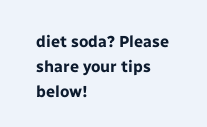diet soda? Please share your tips below!